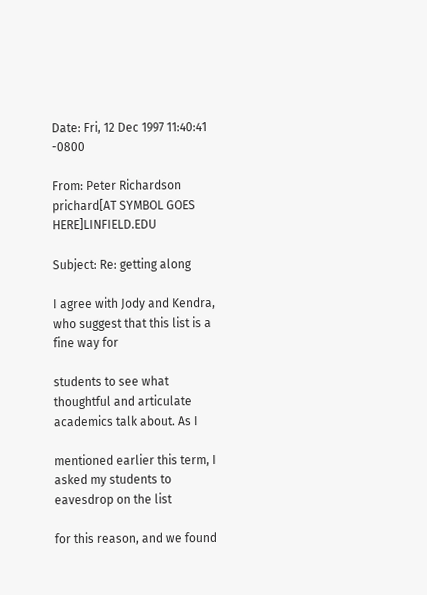Date: Fri, 12 Dec 1997 11:40:41 -0800

From: Peter Richardson prichard[AT SYMBOL GOES HERE]LINFIELD.EDU

Subject: Re: getting along

I agree with Jody and Kendra, who suggest that this list is a fine way for

students to see what thoughtful and articulate academics talk about. As I

mentioned earlier this term, I asked my students to eavesdrop on the list

for this reason, and we found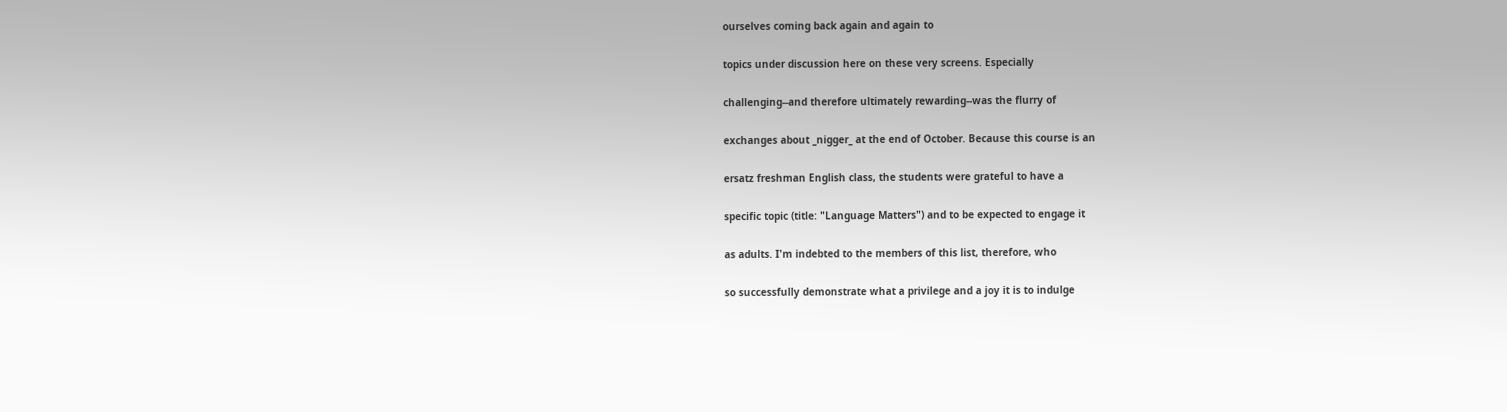ourselves coming back again and again to

topics under discussion here on these very screens. Especially

challenging--and therefore ultimately rewarding--was the flurry of

exchanges about _nigger_ at the end of October. Because this course is an

ersatz freshman English class, the students were grateful to have a

specific topic (title: "Language Matters") and to be expected to engage it

as adults. I'm indebted to the members of this list, therefore, who

so successfully demonstrate what a privilege and a joy it is to indulge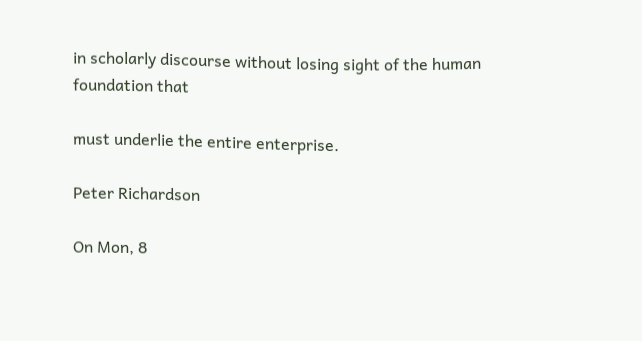in scholarly discourse without losing sight of the human foundation that

must underlie the entire enterprise.

Peter Richardson

On Mon, 8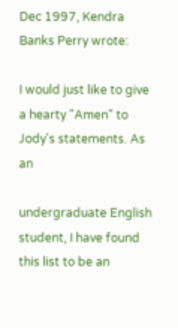Dec 1997, Kendra Banks Perry wrote:

I would just like to give a hearty "Amen" to Jody's statements. As an

undergraduate English student, I have found this list to be an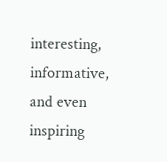interesting, informative, and even inspiring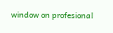window on profesional